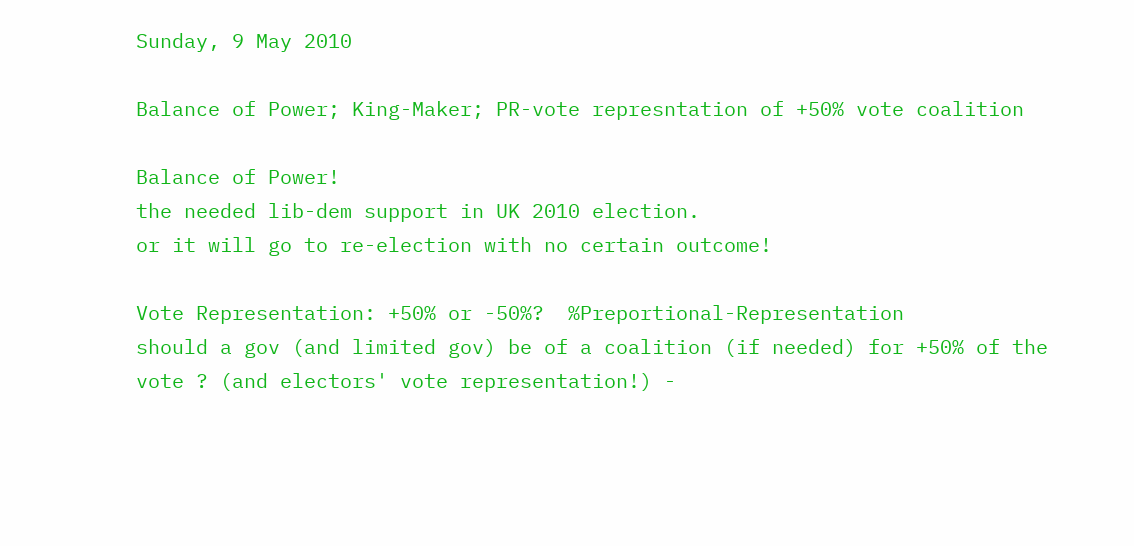Sunday, 9 May 2010

Balance of Power; King-Maker; PR-vote represntation of +50% vote coalition

Balance of Power!
the needed lib-dem support in UK 2010 election.
or it will go to re-election with no certain outcome!

Vote Representation: +50% or -50%?  %Preportional-Representation
should a gov (and limited gov) be of a coalition (if needed) for +50% of the vote ? (and electors' vote representation!) -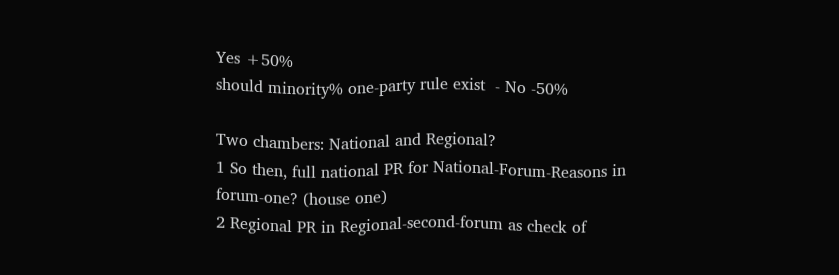Yes +50%
should minority% one-party rule exist  - No -50%

Two chambers: National and Regional?
1 So then, full national PR for National-Forum-Reasons in forum-one? (house one)
2 Regional PR in Regional-second-forum as check of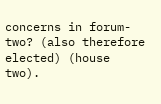concerns in forum-two? (also therefore elected) (house two).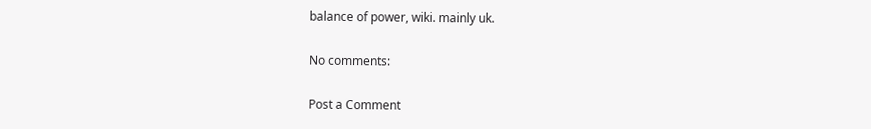balance of power, wiki. mainly uk.

No comments:

Post a Comment